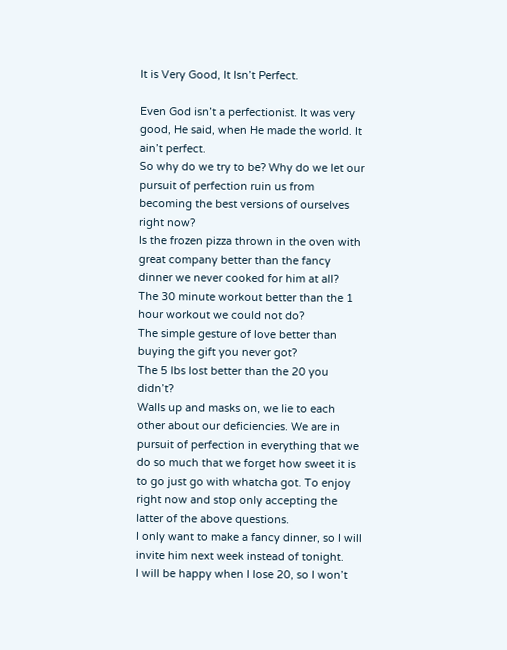It is Very Good, It Isn’t Perfect.

Even God isn’t a perfectionist. It was very good, He said, when He made the world. It ain’t perfect.
So why do we try to be? Why do we let our pursuit of perfection ruin us from becoming the best versions of ourselves right now?
Is the frozen pizza thrown in the oven with great company better than the fancy dinner we never cooked for him at all?
The 30 minute workout better than the 1 hour workout we could not do?
The simple gesture of love better than buying the gift you never got?
The 5 lbs lost better than the 20 you didn’t?
Walls up and masks on, we lie to each other about our deficiencies. We are in pursuit of perfection in everything that we do so much that we forget how sweet it is to go just go with whatcha got. To enjoy right now and stop only accepting the latter of the above questions.
I only want to make a fancy dinner, so I will invite him next week instead of tonight.
I will be happy when I lose 20, so I won’t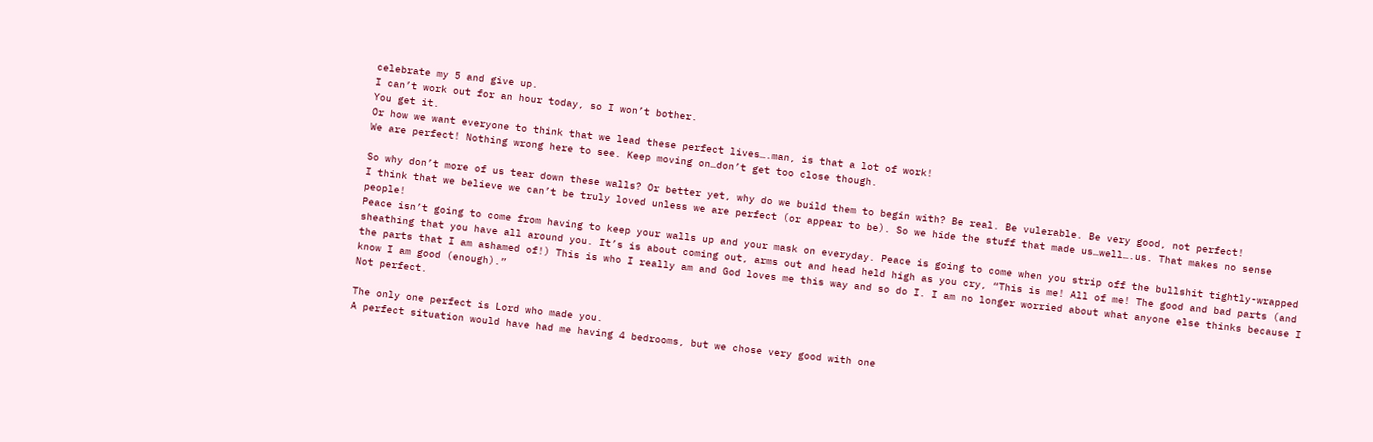celebrate my 5 and give up.
I can’t work out for an hour today, so I won’t bother.
You get it.
Or how we want everyone to think that we lead these perfect lives….man, is that a lot of work!
We are perfect! Nothing wrong here to see. Keep moving on…don’t get too close though.

So why don’t more of us tear down these walls? Or better yet, why do we build them to begin with? Be real. Be vulerable. Be very good, not perfect!
I think that we believe we can’t be truly loved unless we are perfect (or appear to be). So we hide the stuff that made us…well….us. That makes no sense people!
Peace isn’t going to come from having to keep your walls up and your mask on everyday. Peace is going to come when you strip off the bullshit tightly-wrapped sheathing that you have all around you. It’s is about coming out, arms out and head held high as you cry, “This is me! All of me! The good and bad parts (and the parts that I am ashamed of!) This is who I really am and God loves me this way and so do I. I am no longer worried about what anyone else thinks because I know I am good (enough).”
Not perfect.

The only one perfect is Lord who made you.
A perfect situation would have had me having 4 bedrooms, but we chose very good with one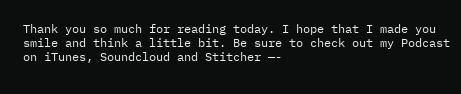Thank you so much for reading today. I hope that I made you smile and think a little bit. Be sure to check out my Podcast on iTunes, Soundcloud and Stitcher —-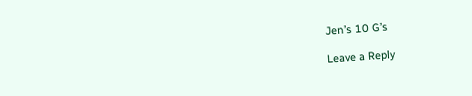Jen’s 10 G’s

Leave a Reply